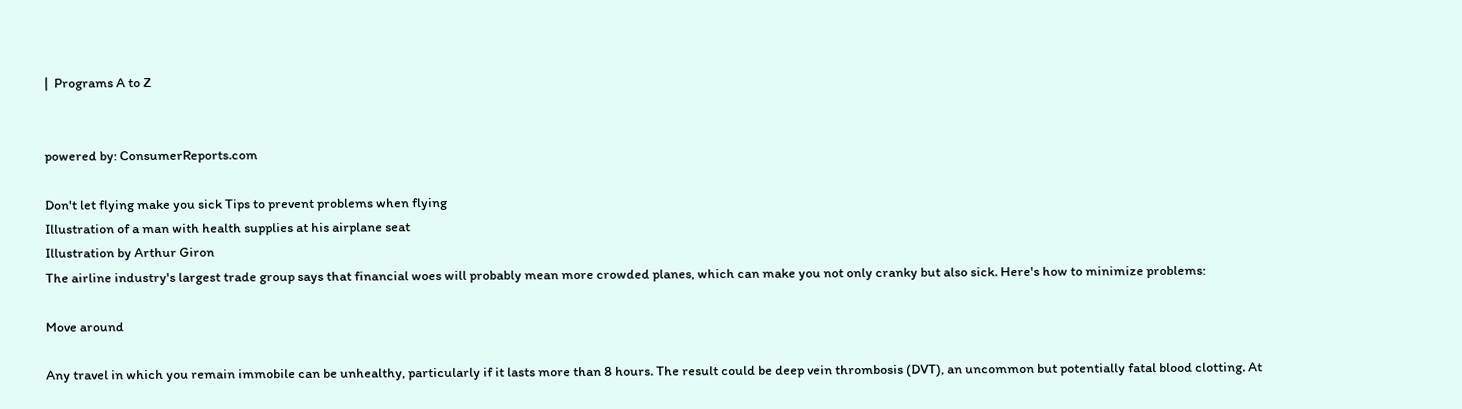|  Programs A to Z


powered by: ConsumerReports.com

Don't let flying make you sick Tips to prevent problems when flying
Illustration of a man with health supplies at his airplane seat
Illustration by Arthur Giron
The airline industry's largest trade group says that financial woes will probably mean more crowded planes, which can make you not only cranky but also sick. Here's how to minimize problems:

Move around

Any travel in which you remain immobile can be unhealthy, particularly if it lasts more than 8 hours. The result could be deep vein thrombosis (DVT), an uncommon but potentially fatal blood clotting. At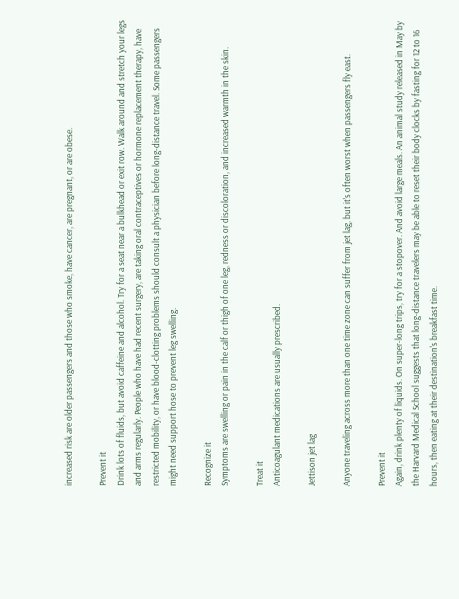increased risk are older passengers and those who smoke, have cancer, are pregnant, or are obese.

Prevent it
Drink lots of fluids, but avoid caffeine and alcohol. Try for a seat near a bulkhead or exit row. Walk around and stretch your legs and arms regularly. People who have had recent surgery, are taking oral contraceptives or hormone replacement therapy, have restricted mobility, or have blood-clotting problems should consult a physician before long-distance travel. Some passengers might need support hose to prevent leg swelling.

Recognize it
Symptoms are swelling or pain in the calf or thigh of one leg, redness or discoloration, and increased warmth in the skin.

Treat it
Anticoagulant medications are usually prescribed.

Jettison jet lag

Anyone traveling across more than one time zone can suffer from jet lag, but it's often worst when passengers fly east.

Prevent it
Again, drink plenty of liquids. On super-long trips, try for a stopover. And avoid large meals. An animal study released in May by the Harvard Medical School suggests that long-distance travelers may be able to reset their body clocks by fasting for 12 to 16 hours, then eating at their destination's breakfast time.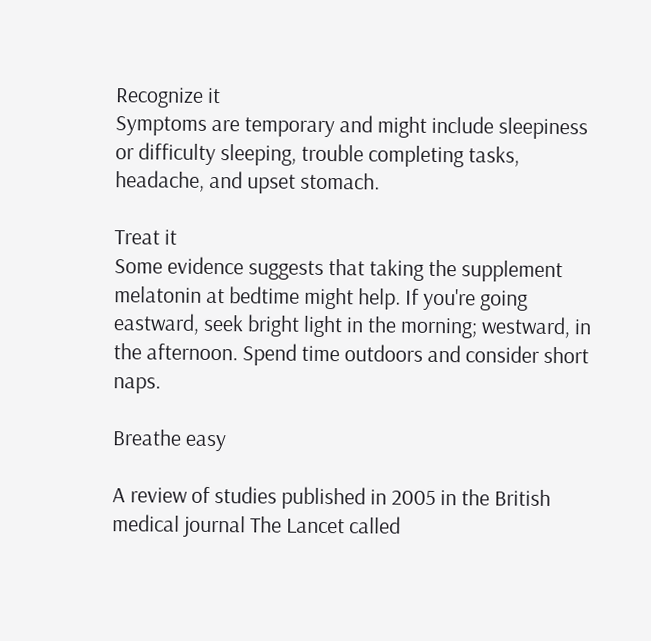Recognize it
Symptoms are temporary and might include sleepiness or difficulty sleeping, trouble completing tasks, headache, and upset stomach.

Treat it
Some evidence suggests that taking the supplement melatonin at bedtime might help. If you're going eastward, seek bright light in the morning; westward, in the afternoon. Spend time outdoors and consider short naps.

Breathe easy

A review of studies published in 2005 in the British medical journal The Lancet called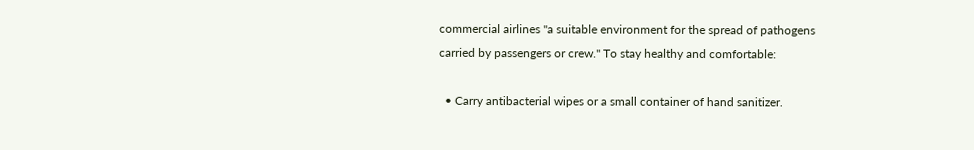commercial airlines "a suitable environment for the spread of pathogens carried by passengers or crew." To stay healthy and comfortable:

  • Carry antibacterial wipes or a small container of hand sanitizer.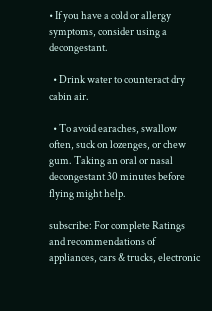• If you have a cold or allergy symptoms, consider using a decongestant.

  • Drink water to counteract dry cabin air.

  • To avoid earaches, swallow often, suck on lozenges, or chew gum. Taking an oral or nasal decongestant 30 minutes before flying might help.

subscribe: For complete Ratings and recommendations of appliances, cars & trucks, electronic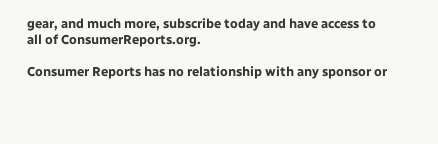gear, and much more, subscribe today and have access to all of ConsumerReports.org.

Consumer Reports has no relationship with any sponsor or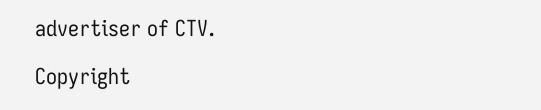advertiser of CTV.

Copyright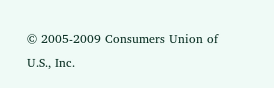© 2005-2009 Consumers Union of U.S., Inc.